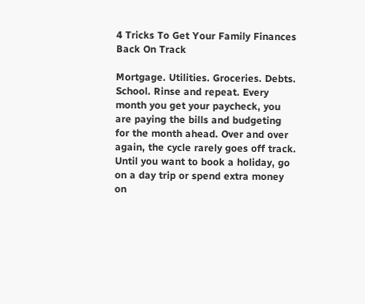4 Tricks To Get Your Family Finances Back On Track

Mortgage. Utilities. Groceries. Debts. School. Rinse and repeat. Every month you get your paycheck, you are paying the bills and budgeting for the month ahead. Over and over again, the cycle rarely goes off track. Until you want to book a holiday, go on a day trip or spend extra money on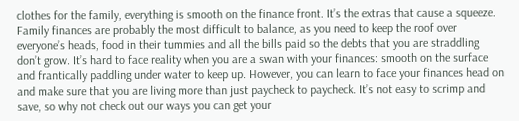clothes for the family, everything is smooth on the finance front. It’s the extras that cause a squeeze. Family finances are probably the most difficult to balance, as you need to keep the roof over everyone’s heads, food in their tummies and all the bills paid so the debts that you are straddling don’t grow. It’s hard to face reality when you are a swan with your finances: smooth on the surface and frantically paddling under water to keep up. However, you can learn to face your finances head on and make sure that you are living more than just paycheck to paycheck. It’s not easy to scrimp and save, so why not check out our ways you can get your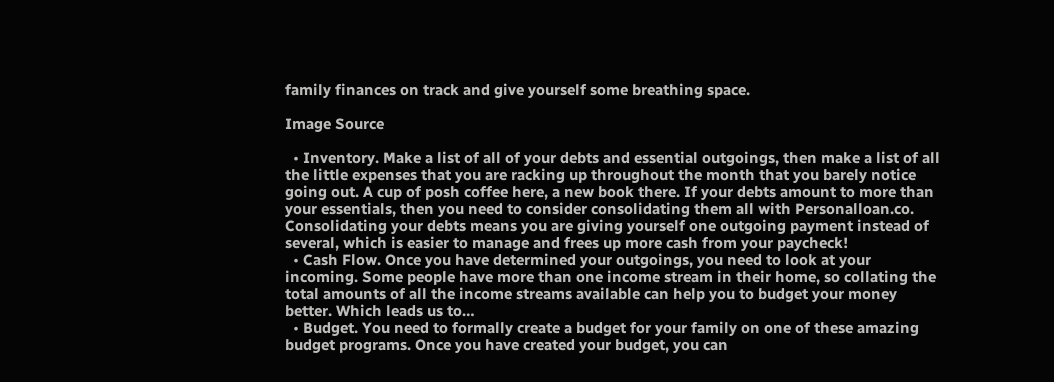family finances on track and give yourself some breathing space.

Image Source

  • Inventory. Make a list of all of your debts and essential outgoings, then make a list of all the little expenses that you are racking up throughout the month that you barely notice going out. A cup of posh coffee here, a new book there. If your debts amount to more than your essentials, then you need to consider consolidating them all with Personalloan.co. Consolidating your debts means you are giving yourself one outgoing payment instead of several, which is easier to manage and frees up more cash from your paycheck!
  • Cash Flow. Once you have determined your outgoings, you need to look at your incoming. Some people have more than one income stream in their home, so collating the total amounts of all the income streams available can help you to budget your money better. Which leads us to…
  • Budget. You need to formally create a budget for your family on one of these amazing budget programs. Once you have created your budget, you can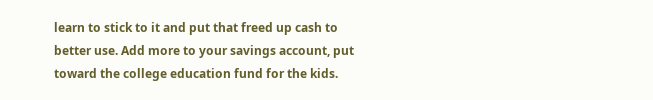learn to stick to it and put that freed up cash to better use. Add more to your savings account, put toward the college education fund for the kids.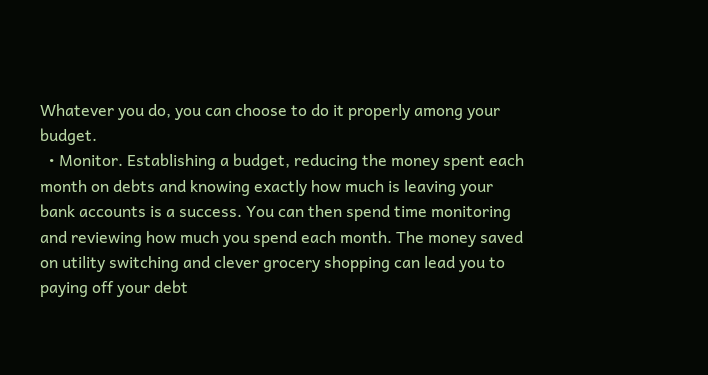Whatever you do, you can choose to do it properly among your budget.
  • Monitor. Establishing a budget, reducing the money spent each month on debts and knowing exactly how much is leaving your bank accounts is a success. You can then spend time monitoring and reviewing how much you spend each month. The money saved on utility switching and clever grocery shopping can lead you to paying off your debt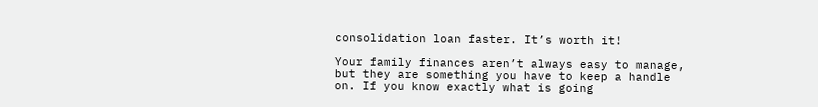consolidation loan faster. It’s worth it!

Your family finances aren’t always easy to manage, but they are something you have to keep a handle on. If you know exactly what is going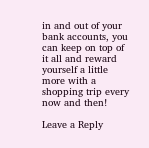in and out of your bank accounts, you can keep on top of it all and reward yourself a little more with a shopping trip every now and then!

Leave a Reply